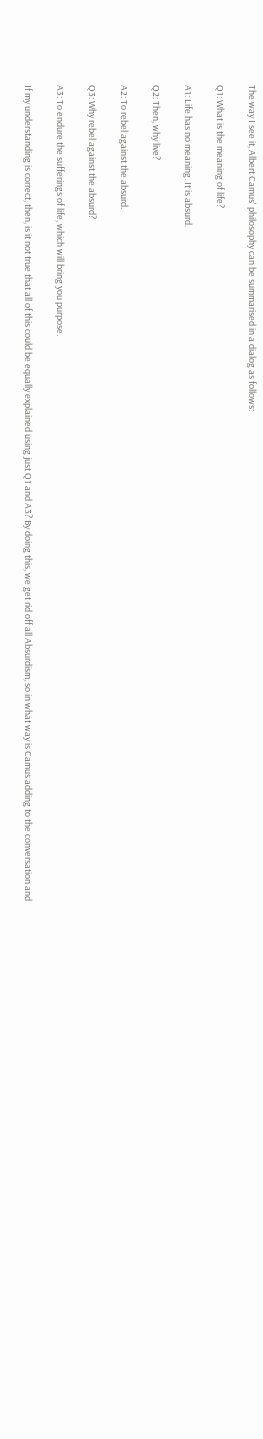The way I see it, Albert Camus' philosophy can be summarised in a dialog as follows:

Q1: What is the meaning of life?

A1: Life has no meaning. It is absurd.

Q2: Then, why live?

A2: To rebel against the absurd.

Q3: Why rebel against the absurd?

A3: To endure the sufferings of life, which will bring you purpose.

If my understanding is correct, then, is it not true that all of this could be equally explained using just Q1 and A3? By doing this, we get rid off all Absurdism, so in what way is Camus adding to the conversation and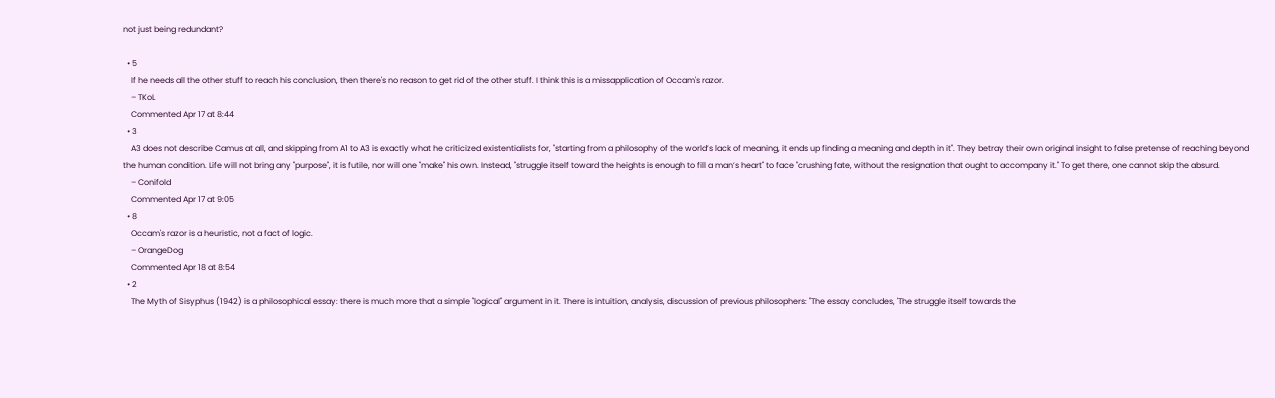not just being redundant?

  • 5
    If he needs all the other stuff to reach his conclusion, then there's no reason to get rid of the other stuff. I think this is a missapplication of Occam's razor.
    – TKoL
    Commented Apr 17 at 8:44
  • 3
    A3 does not describe Camus at all, and skipping from A1 to A3 is exactly what he criticized existentialists for, "starting from a philosophy of the world’s lack of meaning, it ends up finding a meaning and depth in it". They betray their own original insight to false pretense of reaching beyond the human condition. Life will not bring any "purpose", it is futile, nor will one "make" his own. Instead, "struggle itself toward the heights is enough to fill a man’s heart" to face "crushing fate, without the resignation that ought to accompany it." To get there, one cannot skip the absurd.
    – Conifold
    Commented Apr 17 at 9:05
  • 8
    Occam's razor is a heuristic, not a fact of logic.
    – OrangeDog
    Commented Apr 18 at 8:54
  • 2
    The Myth of Sisyphus (1942) is a philosophical essay: there is much more that a simple "logical" argument in it. There is intuition, analysis, discussion of previous philosophers: "The essay concludes, 'The struggle itself towards the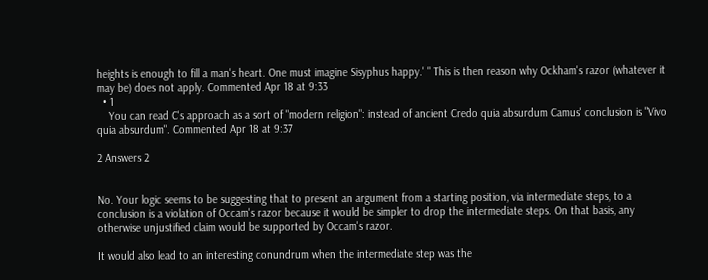heights is enough to fill a man's heart. One must imagine Sisyphus happy.' " This is then reason why Ockham's razor (whatever it may be) does not apply. Commented Apr 18 at 9:33
  • 1
    You can read C's approach as a sort of "modern religion": instead of ancient Credo quia absurdum Camus' conclusion is "Vivo quia absurdum". Commented Apr 18 at 9:37

2 Answers 2


No. Your logic seems to be suggesting that to present an argument from a starting position, via intermediate steps, to a conclusion is a violation of Occam's razor because it would be simpler to drop the intermediate steps. On that basis, any otherwise unjustified claim would be supported by Occam's razor.

It would also lead to an interesting conundrum when the intermediate step was the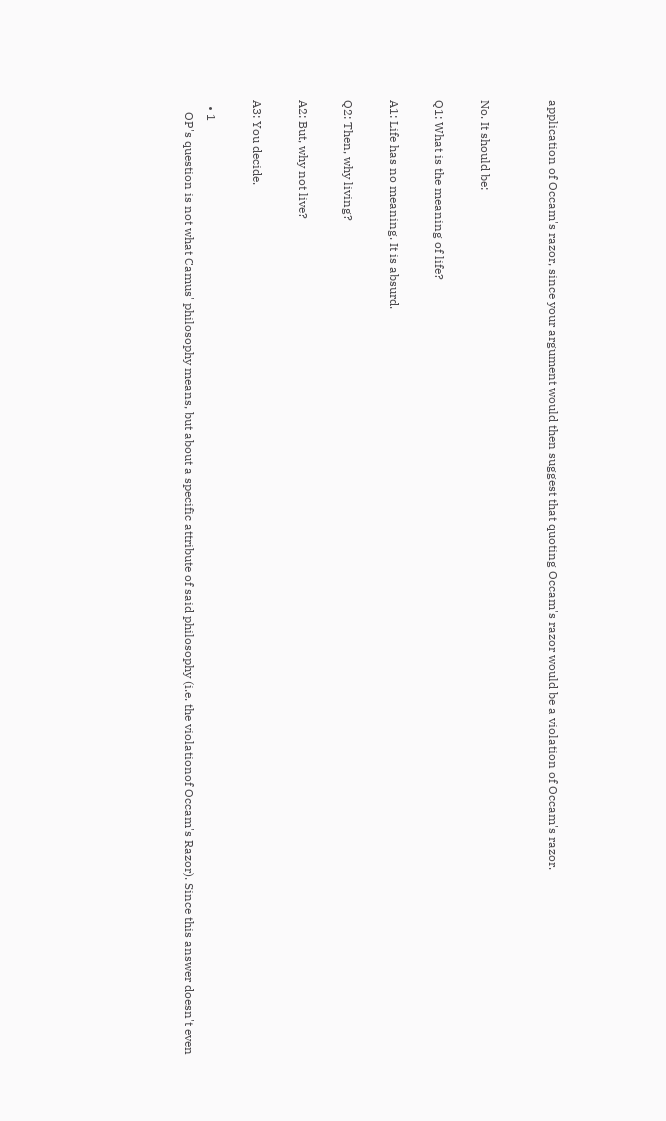application of Occam's razor, since your argument would then suggest that quoting Occam's razor would be a violation of Occam's razor.


No. It should be:

Q1: What is the meaning of life?

A1: Life has no meaning. It is absurd.

Q2: Then, why living?

A2: But, why not live?

A3: You decide.

  • 1
    OP's question is not what Camus' philosophy means, but about a specific attribute of said philosophy (i.e. the violationof Occam's Razor). Since this answer doesn't even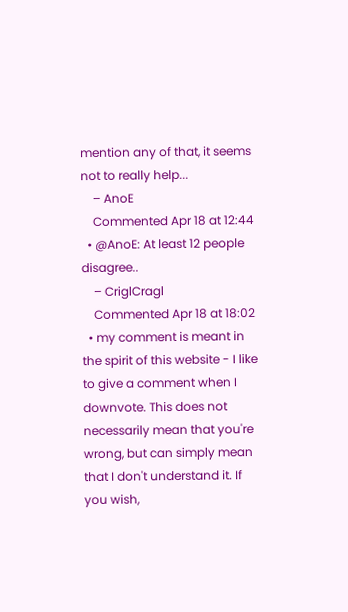mention any of that, it seems not to really help...
    – AnoE
    Commented Apr 18 at 12:44
  • @AnoE: At least 12 people disagree..
    – CriglCragl
    Commented Apr 18 at 18:02
  • my comment is meant in the spirit of this website - I like to give a comment when I downvote. This does not necessarily mean that you're wrong, but can simply mean that I don't understand it. If you wish,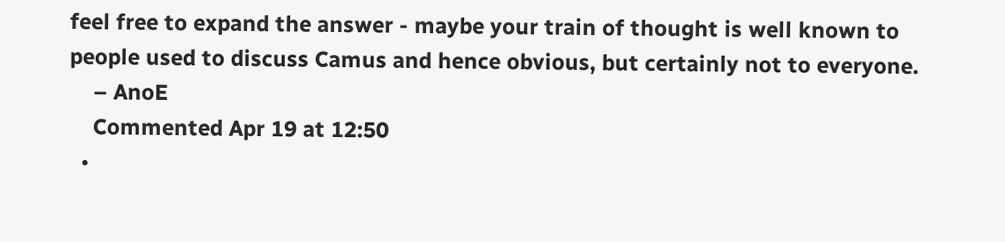feel free to expand the answer - maybe your train of thought is well known to people used to discuss Camus and hence obvious, but certainly not to everyone.
    – AnoE
    Commented Apr 19 at 12:50
  •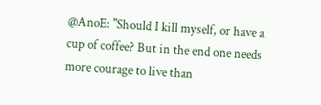@AnoE: "Should I kill myself, or have a cup of coffee? But in the end one needs more courage to live than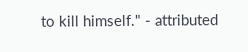to kill himself." - attributed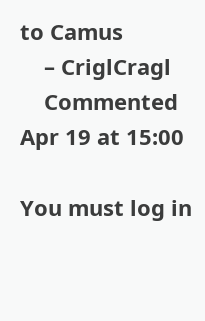to Camus
    – CriglCragl
    Commented Apr 19 at 15:00

You must log in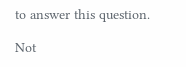to answer this question.

Not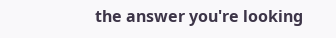the answer you're looking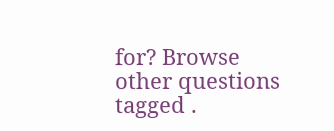for? Browse other questions tagged .